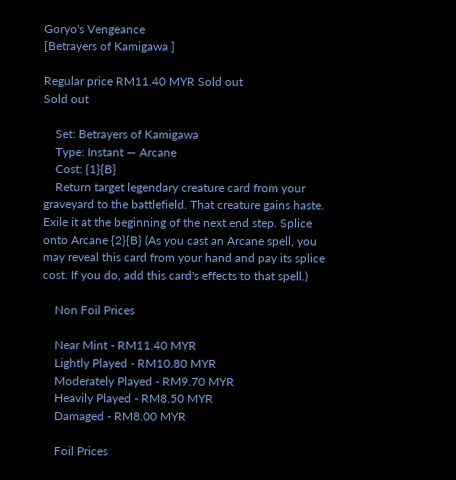Goryo's Vengeance
[Betrayers of Kamigawa ]

Regular price RM11.40 MYR Sold out
Sold out

    Set: Betrayers of Kamigawa
    Type: Instant — Arcane
    Cost: {1}{B}
    Return target legendary creature card from your graveyard to the battlefield. That creature gains haste. Exile it at the beginning of the next end step. Splice onto Arcane {2}{B} (As you cast an Arcane spell, you may reveal this card from your hand and pay its splice cost. If you do, add this card's effects to that spell.)

    Non Foil Prices

    Near Mint - RM11.40 MYR
    Lightly Played - RM10.80 MYR
    Moderately Played - RM9.70 MYR
    Heavily Played - RM8.50 MYR
    Damaged - RM8.00 MYR

    Foil Prices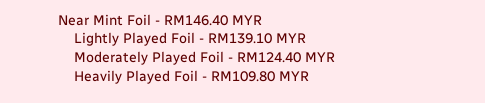Near Mint Foil - RM146.40 MYR
    Lightly Played Foil - RM139.10 MYR
    Moderately Played Foil - RM124.40 MYR
    Heavily Played Foil - RM109.80 MYR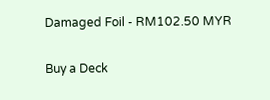Damaged Foil - RM102.50 MYR

Buy a Deck